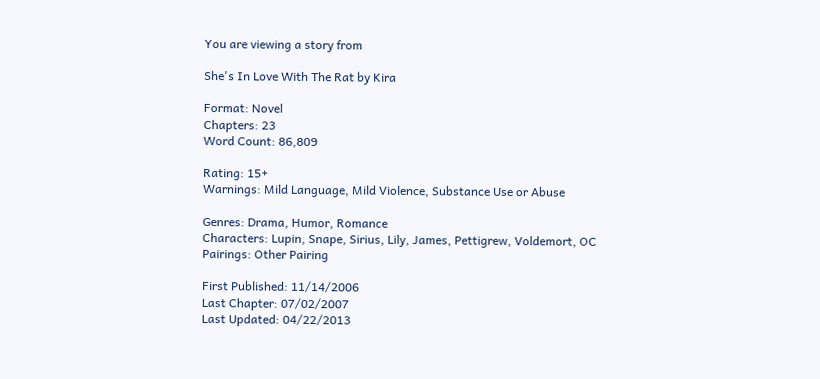You are viewing a story from

She's In Love With The Rat by Kira

Format: Novel
Chapters: 23
Word Count: 86,809

Rating: 15+
Warnings: Mild Language, Mild Violence, Substance Use or Abuse

Genres: Drama, Humor, Romance
Characters: Lupin, Snape, Sirius, Lily, James, Pettigrew, Voldemort, OC
Pairings: Other Pairing

First Published: 11/14/2006
Last Chapter: 07/02/2007
Last Updated: 04/22/2013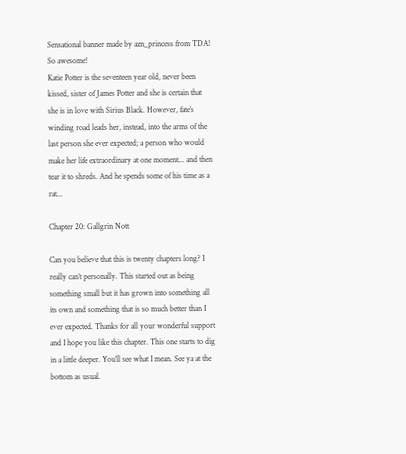Sensational banner made by azn_princess from TDA! So awesome!
Katie Potter is the seventeen year old, never been kissed, sister of James Potter and she is certain that she is in love with Sirius Black. However, fate’s winding road leads her, instead, into the arms of the last person she ever expected; a person who would make her life extraordinary at one moment... and then tear it to shreds. And he spends some of his time as a rat...

Chapter 20: Gallgrin Nott

Can you believe that this is twenty chapters long? I really can’t personally. This started out as being something small but it has grown into something all its own and something that is so much better than I ever expected. Thanks for all your wonderful support and I hope you like this chapter. This one starts to dig in a little deeper. You’ll see what I mean. See ya at the bottom as usual.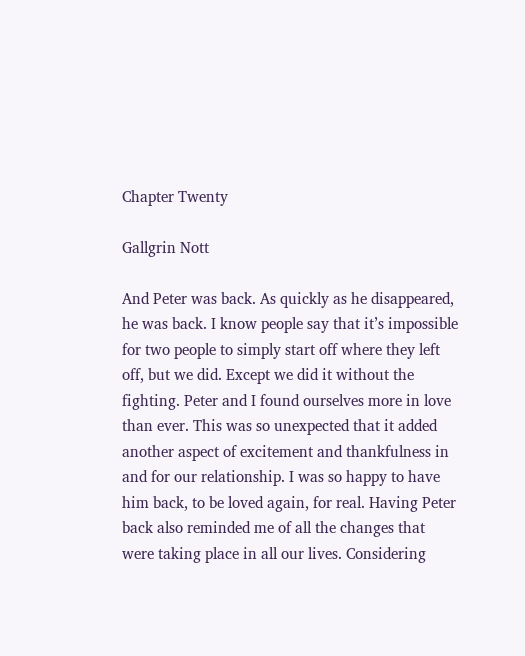Chapter Twenty

Gallgrin Nott

And Peter was back. As quickly as he disappeared, he was back. I know people say that it’s impossible for two people to simply start off where they left off, but we did. Except we did it without the fighting. Peter and I found ourselves more in love than ever. This was so unexpected that it added another aspect of excitement and thankfulness in and for our relationship. I was so happy to have him back, to be loved again, for real. Having Peter back also reminded me of all the changes that were taking place in all our lives. Considering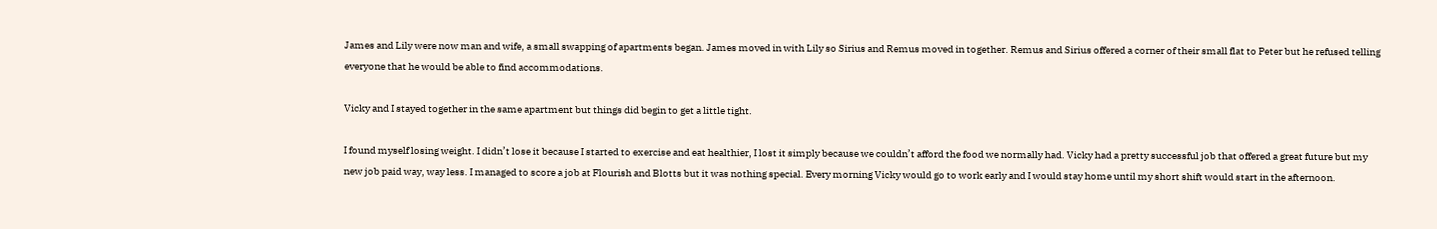James and Lily were now man and wife, a small swapping of apartments began. James moved in with Lily so Sirius and Remus moved in together. Remus and Sirius offered a corner of their small flat to Peter but he refused telling everyone that he would be able to find accommodations.

Vicky and I stayed together in the same apartment but things did begin to get a little tight.

I found myself losing weight. I didn’t lose it because I started to exercise and eat healthier, I lost it simply because we couldn’t afford the food we normally had. Vicky had a pretty successful job that offered a great future but my new job paid way, way less. I managed to score a job at Flourish and Blotts but it was nothing special. Every morning Vicky would go to work early and I would stay home until my short shift would start in the afternoon.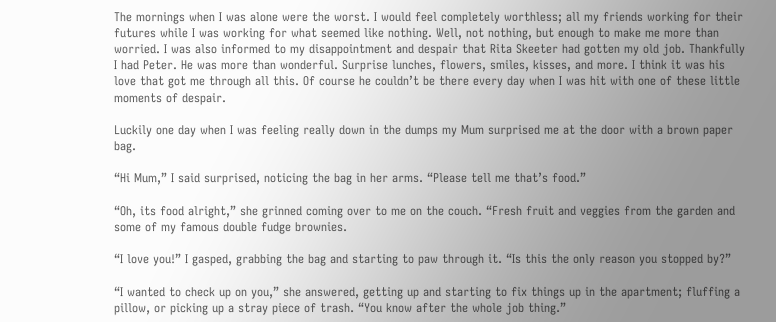The mornings when I was alone were the worst. I would feel completely worthless; all my friends working for their futures while I was working for what seemed like nothing. Well, not nothing, but enough to make me more than worried. I was also informed to my disappointment and despair that Rita Skeeter had gotten my old job. Thankfully I had Peter. He was more than wonderful. Surprise lunches, flowers, smiles, kisses, and more. I think it was his love that got me through all this. Of course he couldn’t be there every day when I was hit with one of these little moments of despair.

Luckily one day when I was feeling really down in the dumps my Mum surprised me at the door with a brown paper bag.

“Hi Mum,” I said surprised, noticing the bag in her arms. “Please tell me that’s food.”

“Oh, its food alright,” she grinned coming over to me on the couch. “Fresh fruit and veggies from the garden and some of my famous double fudge brownies.

“I love you!” I gasped, grabbing the bag and starting to paw through it. “Is this the only reason you stopped by?”

“I wanted to check up on you,” she answered, getting up and starting to fix things up in the apartment; fluffing a pillow, or picking up a stray piece of trash. “You know after the whole job thing.”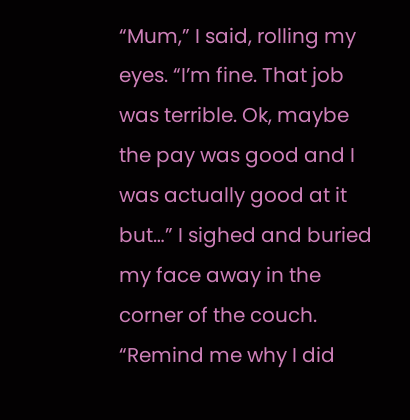“Mum,” I said, rolling my eyes. “I’m fine. That job was terrible. Ok, maybe the pay was good and I was actually good at it but…” I sighed and buried my face away in the corner of the couch. “Remind me why I did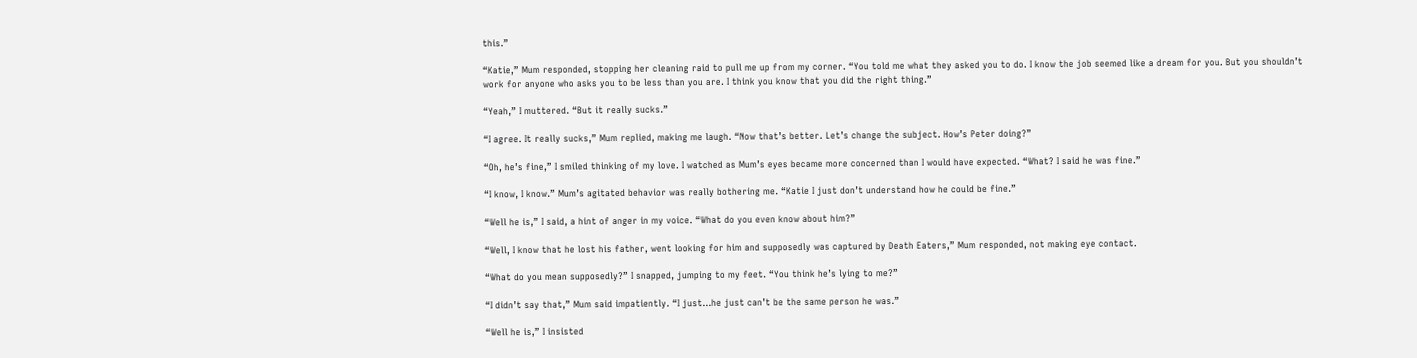this.”

“Katie,” Mum responded, stopping her cleaning raid to pull me up from my corner. “You told me what they asked you to do. I know the job seemed like a dream for you. But you shouldn’t work for anyone who asks you to be less than you are. I think you know that you did the right thing.”

“Yeah,” I muttered. “But it really sucks.”

“I agree. It really sucks,” Mum replied, making me laugh. “Now that’s better. Let’s change the subject. How’s Peter doing?”

“Oh, he’s fine,” I smiled thinking of my love. I watched as Mum’s eyes became more concerned than I would have expected. “What? I said he was fine.”

“I know, I know.” Mum’s agitated behavior was really bothering me. “Katie I just don’t understand how he could be fine.”

“Well he is,” I said, a hint of anger in my voice. “What do you even know about him?”

“Well, I know that he lost his father, went looking for him and supposedly was captured by Death Eaters,” Mum responded, not making eye contact.

“What do you mean supposedly?” I snapped, jumping to my feet. “You think he’s lying to me?”

“I didn’t say that,” Mum said impatiently. “I just…he just can’t be the same person he was.”

“Well he is,” I insisted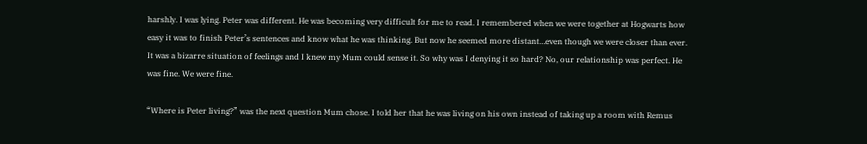harshly. I was lying. Peter was different. He was becoming very difficult for me to read. I remembered when we were together at Hogwarts how easy it was to finish Peter’s sentences and know what he was thinking. But now he seemed more distant…even though we were closer than ever. It was a bizarre situation of feelings and I knew my Mum could sense it. So why was I denying it so hard? No, our relationship was perfect. He was fine. We were fine.

“Where is Peter living?” was the next question Mum chose. I told her that he was living on his own instead of taking up a room with Remus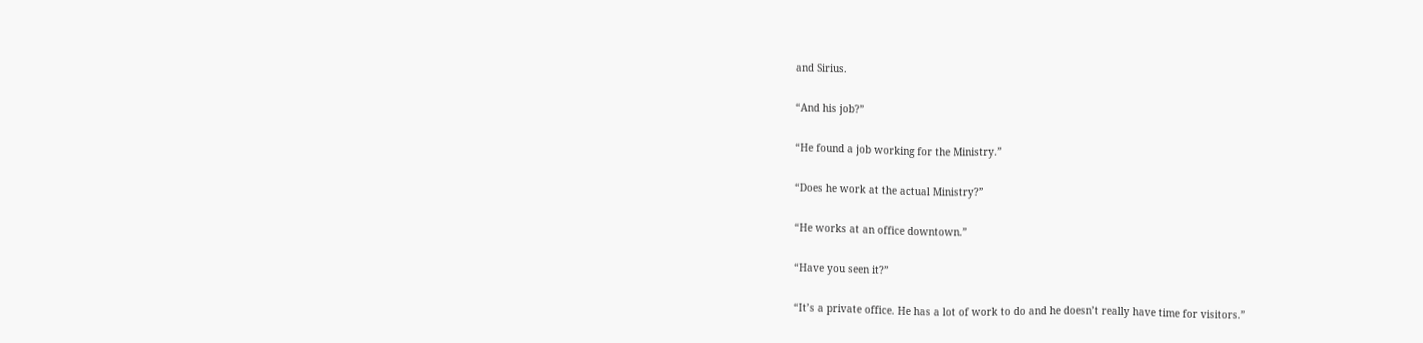and Sirius.

“And his job?”

“He found a job working for the Ministry.”

“Does he work at the actual Ministry?”

“He works at an office downtown.”

“Have you seen it?”

“It’s a private office. He has a lot of work to do and he doesn’t really have time for visitors.”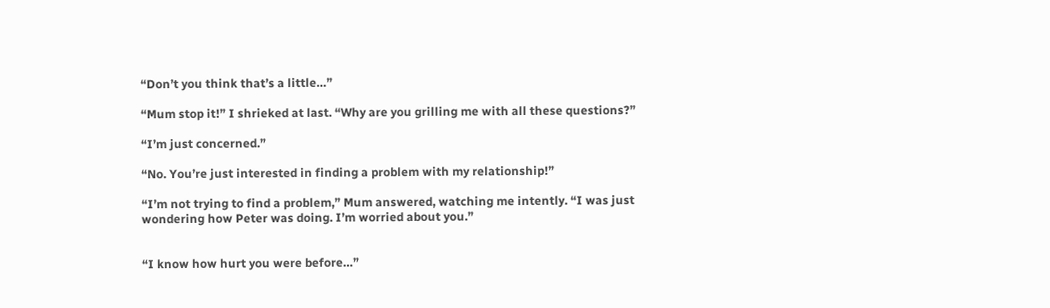“Don’t you think that’s a little…”

“Mum stop it!” I shrieked at last. “Why are you grilling me with all these questions?”

“I’m just concerned.”

“No. You’re just interested in finding a problem with my relationship!”

“I’m not trying to find a problem,” Mum answered, watching me intently. “I was just wondering how Peter was doing. I’m worried about you.”


“I know how hurt you were before…”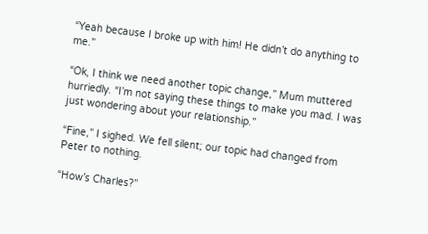“Yeah because I broke up with him! He didn’t do anything to me.”

“Ok, I think we need another topic change,” Mum muttered hurriedly. “I’m not saying these things to make you mad. I was just wondering about your relationship.”

“Fine,” I sighed. We fell silent; our topic had changed from Peter to nothing.

“How’s Charles?”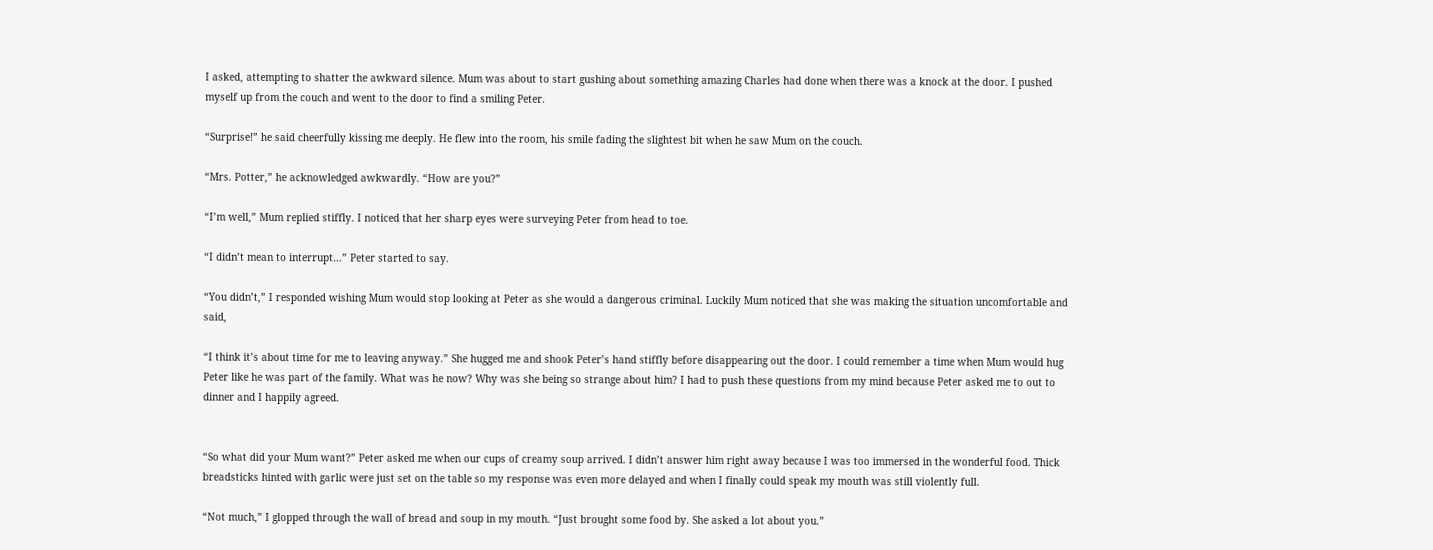I asked, attempting to shatter the awkward silence. Mum was about to start gushing about something amazing Charles had done when there was a knock at the door. I pushed myself up from the couch and went to the door to find a smiling Peter.

“Surprise!” he said cheerfully kissing me deeply. He flew into the room, his smile fading the slightest bit when he saw Mum on the couch.

“Mrs. Potter,” he acknowledged awkwardly. “How are you?”

“I’m well,” Mum replied stiffly. I noticed that her sharp eyes were surveying Peter from head to toe.

“I didn’t mean to interrupt…” Peter started to say.

“You didn’t,” I responded wishing Mum would stop looking at Peter as she would a dangerous criminal. Luckily Mum noticed that she was making the situation uncomfortable and said,

“I think it’s about time for me to leaving anyway.” She hugged me and shook Peter’s hand stiffly before disappearing out the door. I could remember a time when Mum would hug Peter like he was part of the family. What was he now? Why was she being so strange about him? I had to push these questions from my mind because Peter asked me to out to dinner and I happily agreed.


“So what did your Mum want?” Peter asked me when our cups of creamy soup arrived. I didn’t answer him right away because I was too immersed in the wonderful food. Thick breadsticks hinted with garlic were just set on the table so my response was even more delayed and when I finally could speak my mouth was still violently full.

“Not much,” I glopped through the wall of bread and soup in my mouth. “Just brought some food by. She asked a lot about you.”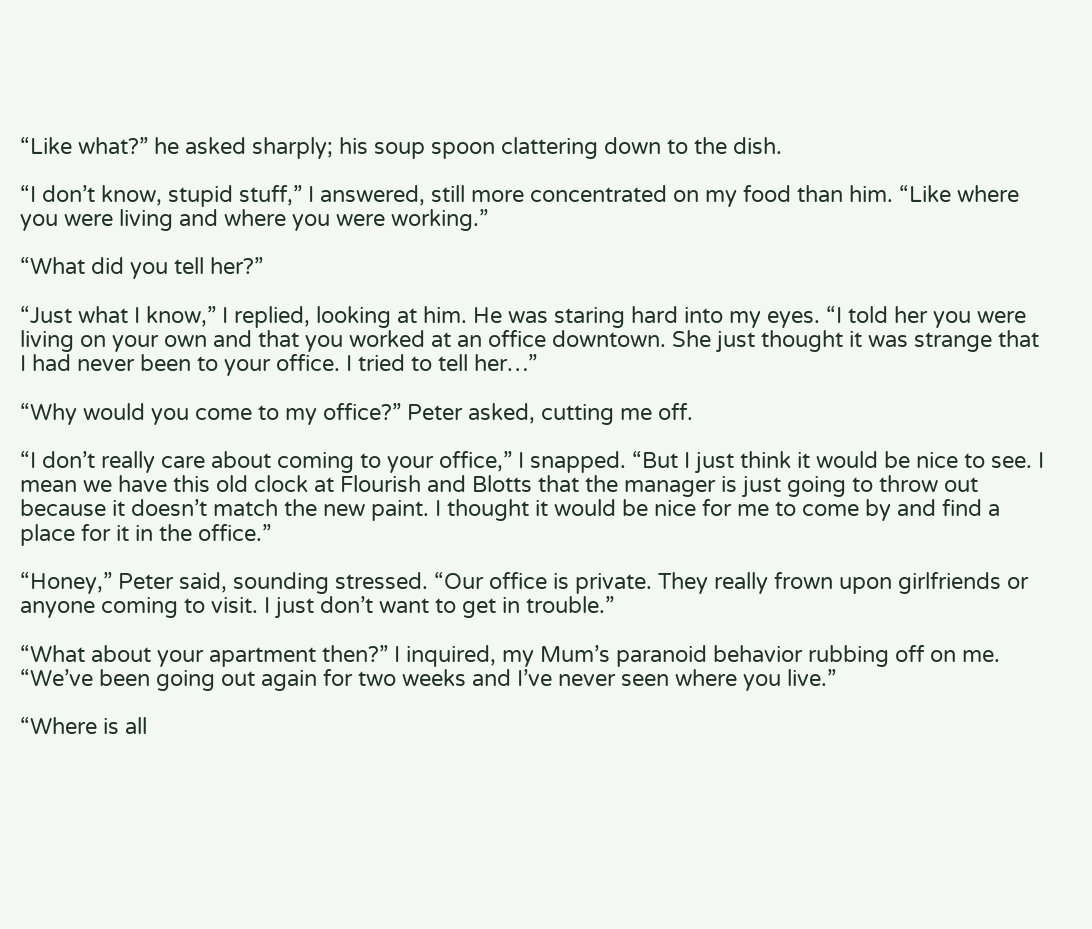“Like what?” he asked sharply; his soup spoon clattering down to the dish.

“I don’t know, stupid stuff,” I answered, still more concentrated on my food than him. “Like where you were living and where you were working.”

“What did you tell her?”

“Just what I know,” I replied, looking at him. He was staring hard into my eyes. “I told her you were living on your own and that you worked at an office downtown. She just thought it was strange that I had never been to your office. I tried to tell her…”

“Why would you come to my office?” Peter asked, cutting me off.

“I don’t really care about coming to your office,” I snapped. “But I just think it would be nice to see. I mean we have this old clock at Flourish and Blotts that the manager is just going to throw out because it doesn’t match the new paint. I thought it would be nice for me to come by and find a place for it in the office.”

“Honey,” Peter said, sounding stressed. “Our office is private. They really frown upon girlfriends or anyone coming to visit. I just don’t want to get in trouble.”

“What about your apartment then?” I inquired, my Mum’s paranoid behavior rubbing off on me. “We’ve been going out again for two weeks and I’ve never seen where you live.”

“Where is all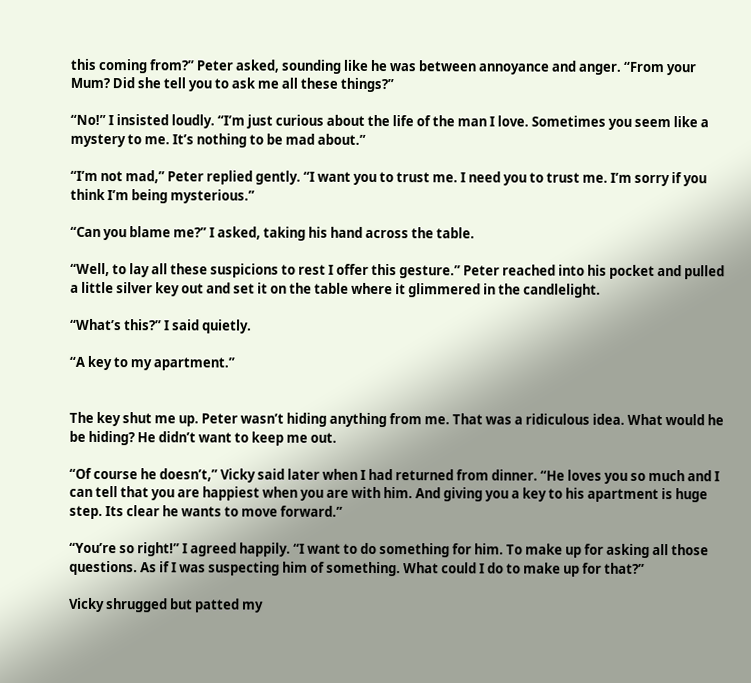this coming from?” Peter asked, sounding like he was between annoyance and anger. “From your Mum? Did she tell you to ask me all these things?”

“No!” I insisted loudly. “I’m just curious about the life of the man I love. Sometimes you seem like a mystery to me. It’s nothing to be mad about.”

“I’m not mad,” Peter replied gently. “I want you to trust me. I need you to trust me. I’m sorry if you think I’m being mysterious.”

“Can you blame me?” I asked, taking his hand across the table.

“Well, to lay all these suspicions to rest I offer this gesture.” Peter reached into his pocket and pulled a little silver key out and set it on the table where it glimmered in the candlelight.

“What’s this?” I said quietly.

“A key to my apartment.”


The key shut me up. Peter wasn’t hiding anything from me. That was a ridiculous idea. What would he be hiding? He didn’t want to keep me out.

“Of course he doesn’t,” Vicky said later when I had returned from dinner. “He loves you so much and I can tell that you are happiest when you are with him. And giving you a key to his apartment is huge step. Its clear he wants to move forward.”

“You’re so right!” I agreed happily. “I want to do something for him. To make up for asking all those questions. As if I was suspecting him of something. What could I do to make up for that?”

Vicky shrugged but patted my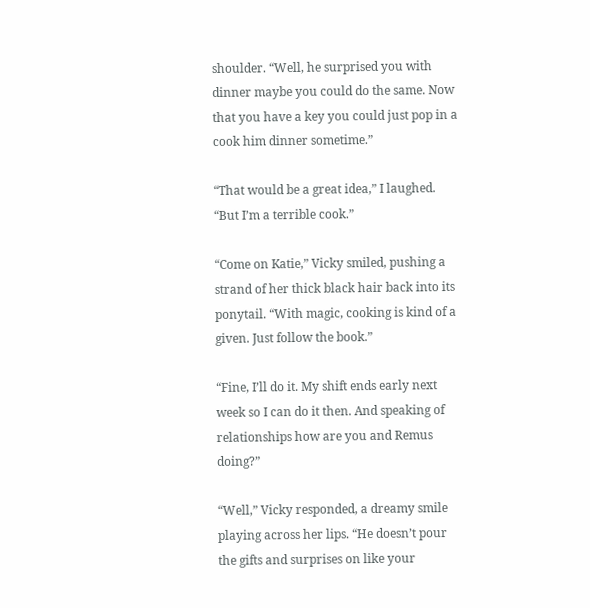shoulder. “Well, he surprised you with dinner maybe you could do the same. Now that you have a key you could just pop in a cook him dinner sometime.”

“That would be a great idea,” I laughed. “But I’m a terrible cook.”

“Come on Katie,” Vicky smiled, pushing a strand of her thick black hair back into its ponytail. “With magic, cooking is kind of a given. Just follow the book.”

“Fine, I’ll do it. My shift ends early next week so I can do it then. And speaking of relationships how are you and Remus doing?”

“Well,” Vicky responded, a dreamy smile playing across her lips. “He doesn’t pour the gifts and surprises on like your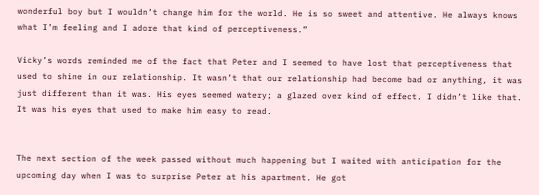wonderful boy but I wouldn’t change him for the world. He is so sweet and attentive. He always knows what I’m feeling and I adore that kind of perceptiveness.”

Vicky’s words reminded me of the fact that Peter and I seemed to have lost that perceptiveness that used to shine in our relationship. It wasn’t that our relationship had become bad or anything, it was just different than it was. His eyes seemed watery; a glazed over kind of effect. I didn’t like that. It was his eyes that used to make him easy to read.


The next section of the week passed without much happening but I waited with anticipation for the upcoming day when I was to surprise Peter at his apartment. He got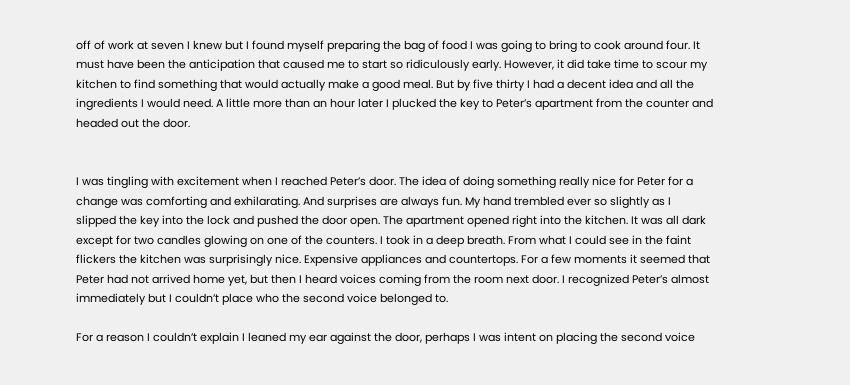off of work at seven I knew but I found myself preparing the bag of food I was going to bring to cook around four. It must have been the anticipation that caused me to start so ridiculously early. However, it did take time to scour my kitchen to find something that would actually make a good meal. But by five thirty I had a decent idea and all the ingredients I would need. A little more than an hour later I plucked the key to Peter’s apartment from the counter and headed out the door.


I was tingling with excitement when I reached Peter’s door. The idea of doing something really nice for Peter for a change was comforting and exhilarating. And surprises are always fun. My hand trembled ever so slightly as I slipped the key into the lock and pushed the door open. The apartment opened right into the kitchen. It was all dark except for two candles glowing on one of the counters. I took in a deep breath. From what I could see in the faint flickers the kitchen was surprisingly nice. Expensive appliances and countertops. For a few moments it seemed that Peter had not arrived home yet, but then I heard voices coming from the room next door. I recognized Peter’s almost immediately but I couldn’t place who the second voice belonged to.

For a reason I couldn’t explain I leaned my ear against the door, perhaps I was intent on placing the second voice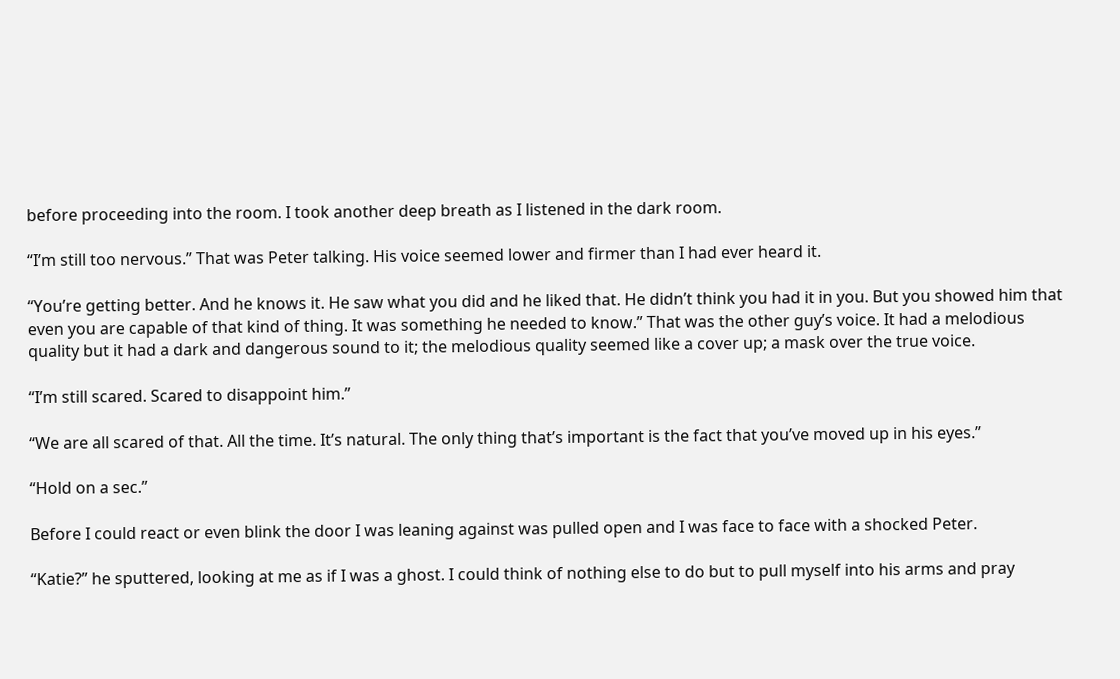before proceeding into the room. I took another deep breath as I listened in the dark room.

“I’m still too nervous.” That was Peter talking. His voice seemed lower and firmer than I had ever heard it.

“You’re getting better. And he knows it. He saw what you did and he liked that. He didn’t think you had it in you. But you showed him that even you are capable of that kind of thing. It was something he needed to know.” That was the other guy’s voice. It had a melodious quality but it had a dark and dangerous sound to it; the melodious quality seemed like a cover up; a mask over the true voice.

“I’m still scared. Scared to disappoint him.”

“We are all scared of that. All the time. It’s natural. The only thing that’s important is the fact that you’ve moved up in his eyes.”

“Hold on a sec.”

Before I could react or even blink the door I was leaning against was pulled open and I was face to face with a shocked Peter.

“Katie?” he sputtered, looking at me as if I was a ghost. I could think of nothing else to do but to pull myself into his arms and pray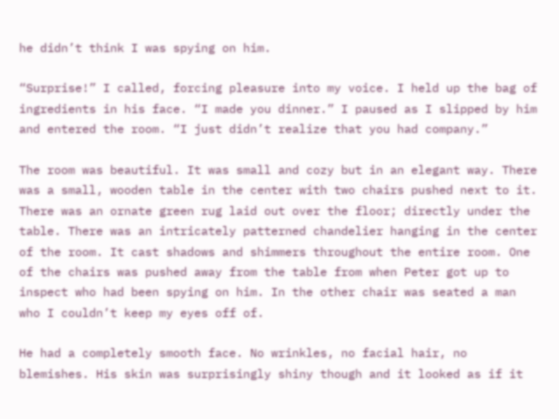he didn’t think I was spying on him.

“Surprise!” I called, forcing pleasure into my voice. I held up the bag of ingredients in his face. “I made you dinner.” I paused as I slipped by him and entered the room. “I just didn’t realize that you had company.”

The room was beautiful. It was small and cozy but in an elegant way. There was a small, wooden table in the center with two chairs pushed next to it. There was an ornate green rug laid out over the floor; directly under the table. There was an intricately patterned chandelier hanging in the center of the room. It cast shadows and shimmers throughout the entire room. One of the chairs was pushed away from the table from when Peter got up to inspect who had been spying on him. In the other chair was seated a man who I couldn’t keep my eyes off of.

He had a completely smooth face. No wrinkles, no facial hair, no blemishes. His skin was surprisingly shiny though and it looked as if it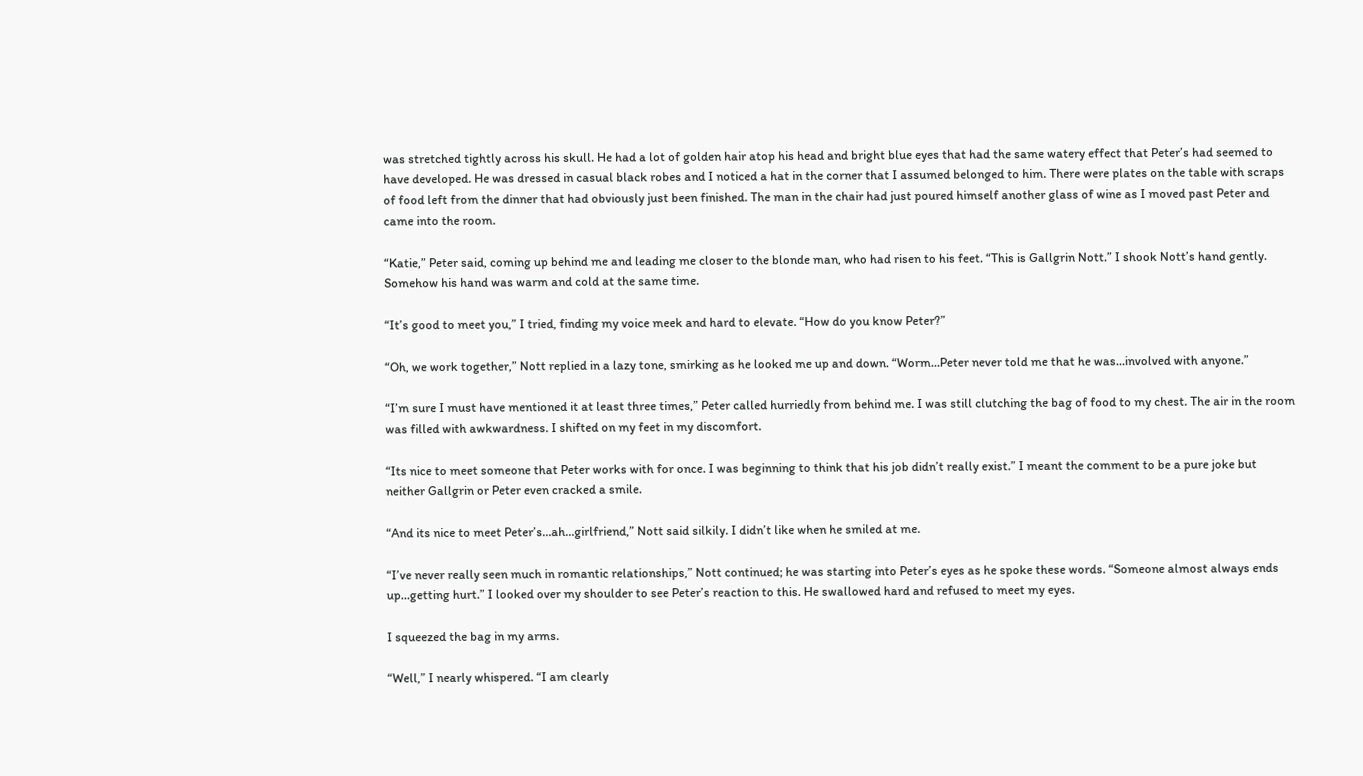was stretched tightly across his skull. He had a lot of golden hair atop his head and bright blue eyes that had the same watery effect that Peter’s had seemed to have developed. He was dressed in casual black robes and I noticed a hat in the corner that I assumed belonged to him. There were plates on the table with scraps of food left from the dinner that had obviously just been finished. The man in the chair had just poured himself another glass of wine as I moved past Peter and came into the room.

“Katie,” Peter said, coming up behind me and leading me closer to the blonde man, who had risen to his feet. “This is Gallgrin Nott.” I shook Nott’s hand gently. Somehow his hand was warm and cold at the same time.

“It’s good to meet you,” I tried, finding my voice meek and hard to elevate. “How do you know Peter?”

“Oh, we work together,” Nott replied in a lazy tone, smirking as he looked me up and down. “Worm…Peter never told me that he was…involved with anyone.”

“I’m sure I must have mentioned it at least three times,” Peter called hurriedly from behind me. I was still clutching the bag of food to my chest. The air in the room was filled with awkwardness. I shifted on my feet in my discomfort.

“Its nice to meet someone that Peter works with for once. I was beginning to think that his job didn’t really exist.” I meant the comment to be a pure joke but neither Gallgrin or Peter even cracked a smile.

“And its nice to meet Peter’s…ah…girlfriend,” Nott said silkily. I didn’t like when he smiled at me.

“I’ve never really seen much in romantic relationships,” Nott continued; he was starting into Peter’s eyes as he spoke these words. “Someone almost always ends up…getting hurt.” I looked over my shoulder to see Peter’s reaction to this. He swallowed hard and refused to meet my eyes.

I squeezed the bag in my arms.

“Well,” I nearly whispered. “I am clearly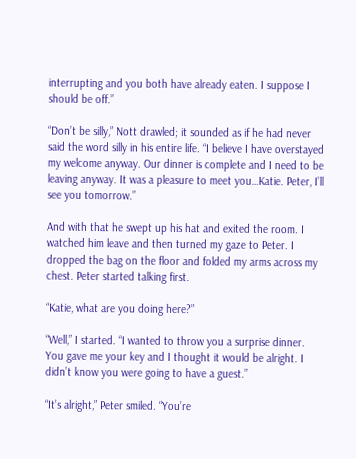interrupting and you both have already eaten. I suppose I should be off.”

“Don’t be silly,” Nott drawled; it sounded as if he had never said the word silly in his entire life. “I believe I have overstayed my welcome anyway. Our dinner is complete and I need to be leaving anyway. It was a pleasure to meet you…Katie. Peter, I’ll see you tomorrow.”

And with that he swept up his hat and exited the room. I watched him leave and then turned my gaze to Peter. I dropped the bag on the floor and folded my arms across my chest. Peter started talking first.

“Katie, what are you doing here?”

“Well,” I started. “I wanted to throw you a surprise dinner. You gave me your key and I thought it would be alright. I didn’t know you were going to have a guest.”

“It’s alright,” Peter smiled. “You’re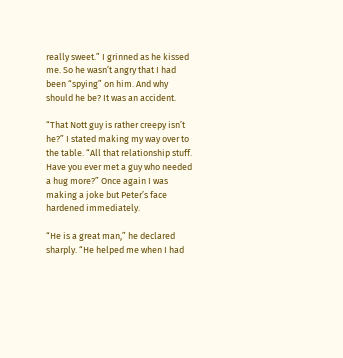really sweet.” I grinned as he kissed me. So he wasn’t angry that I had been “spying” on him. And why should he be? It was an accident.

“That Nott guy is rather creepy isn’t he?” I stated making my way over to the table. “All that relationship stuff. Have you ever met a guy who needed a hug more?” Once again I was making a joke but Peter’s face hardened immediately.

“He is a great man,” he declared sharply. “He helped me when I had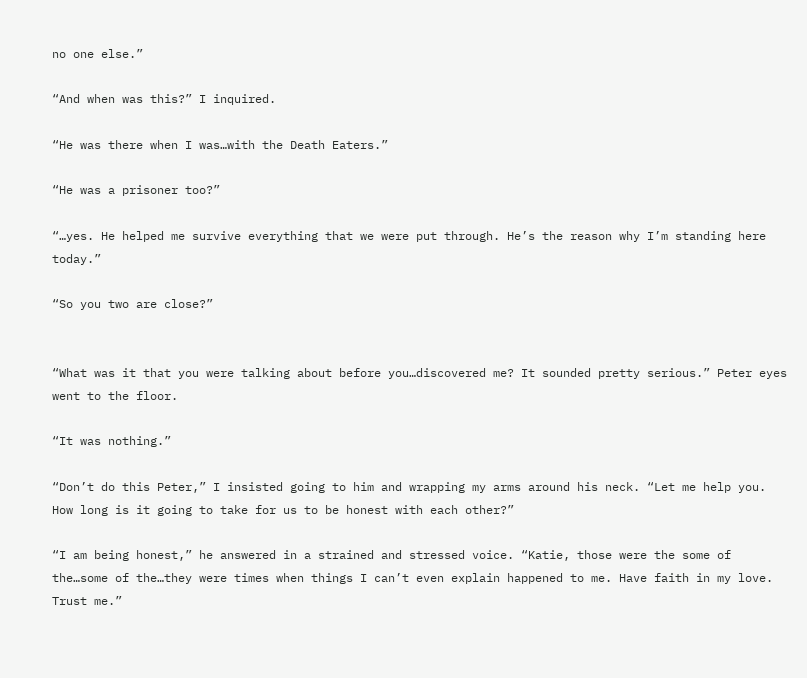no one else.”

“And when was this?” I inquired.

“He was there when I was…with the Death Eaters.”

“He was a prisoner too?”

“…yes. He helped me survive everything that we were put through. He’s the reason why I’m standing here today.”

“So you two are close?”


“What was it that you were talking about before you…discovered me? It sounded pretty serious.” Peter eyes went to the floor.

“It was nothing.”

“Don’t do this Peter,” I insisted going to him and wrapping my arms around his neck. “Let me help you. How long is it going to take for us to be honest with each other?”

“I am being honest,” he answered in a strained and stressed voice. “Katie, those were the some of the…some of the…they were times when things I can’t even explain happened to me. Have faith in my love. Trust me.”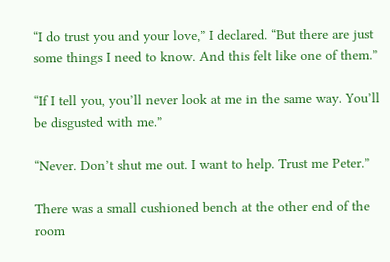“I do trust you and your love,” I declared. “But there are just some things I need to know. And this felt like one of them.”

“If I tell you, you’ll never look at me in the same way. You’ll be disgusted with me.”

“Never. Don’t shut me out. I want to help. Trust me Peter.”

There was a small cushioned bench at the other end of the room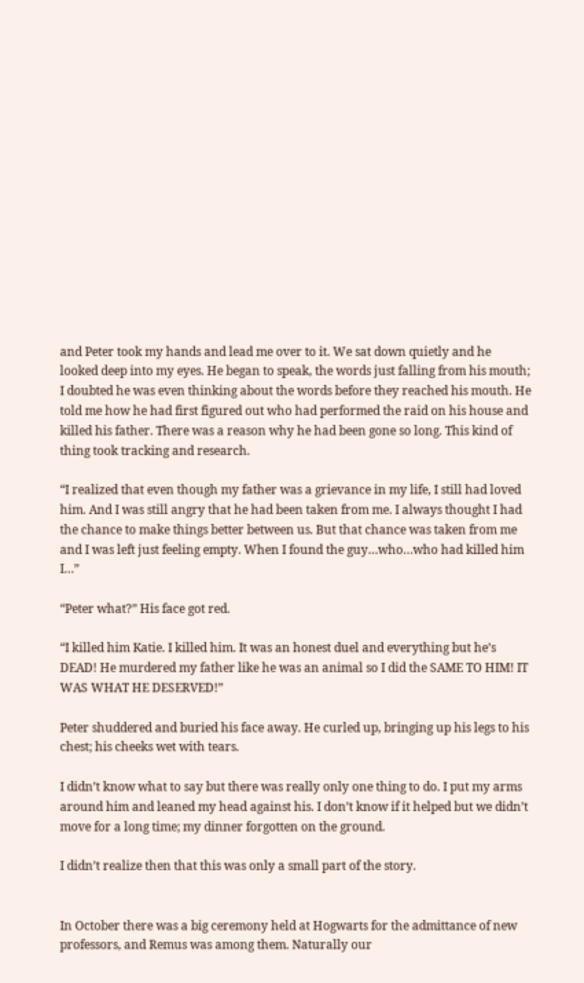and Peter took my hands and lead me over to it. We sat down quietly and he looked deep into my eyes. He began to speak, the words just falling from his mouth; I doubted he was even thinking about the words before they reached his mouth. He told me how he had first figured out who had performed the raid on his house and killed his father. There was a reason why he had been gone so long. This kind of thing took tracking and research.

“I realized that even though my father was a grievance in my life, I still had loved him. And I was still angry that he had been taken from me. I always thought I had the chance to make things better between us. But that chance was taken from me and I was left just feeling empty. When I found the guy…who…who had killed him I…”

“Peter what?” His face got red.

“I killed him Katie. I killed him. It was an honest duel and everything but he’s DEAD! He murdered my father like he was an animal so I did the SAME TO HIM! IT WAS WHAT HE DESERVED!”

Peter shuddered and buried his face away. He curled up, bringing up his legs to his chest; his cheeks wet with tears.

I didn’t know what to say but there was really only one thing to do. I put my arms around him and leaned my head against his. I don’t know if it helped but we didn’t move for a long time; my dinner forgotten on the ground.

I didn’t realize then that this was only a small part of the story.


In October there was a big ceremony held at Hogwarts for the admittance of new professors, and Remus was among them. Naturally our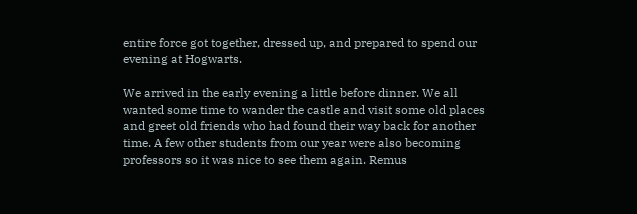entire force got together, dressed up, and prepared to spend our evening at Hogwarts.

We arrived in the early evening a little before dinner. We all wanted some time to wander the castle and visit some old places and greet old friends who had found their way back for another time. A few other students from our year were also becoming professors so it was nice to see them again. Remus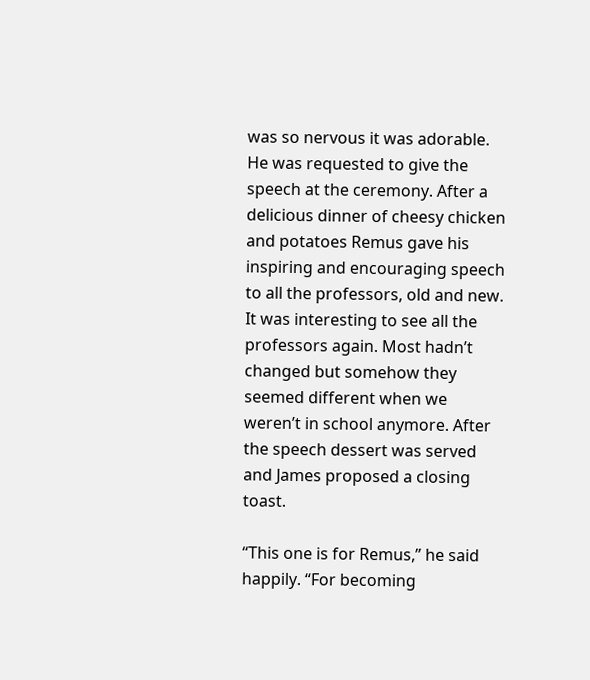was so nervous it was adorable. He was requested to give the speech at the ceremony. After a delicious dinner of cheesy chicken and potatoes Remus gave his inspiring and encouraging speech to all the professors, old and new. It was interesting to see all the professors again. Most hadn’t changed but somehow they seemed different when we weren’t in school anymore. After the speech dessert was served and James proposed a closing toast.

“This one is for Remus,” he said happily. “For becoming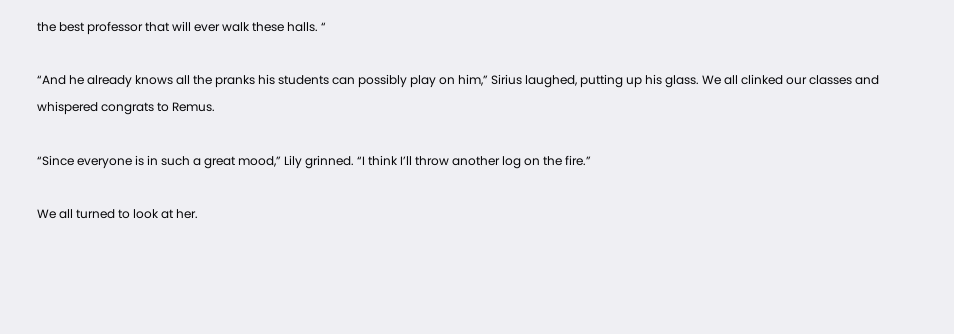the best professor that will ever walk these halls. “

“And he already knows all the pranks his students can possibly play on him,” Sirius laughed, putting up his glass. We all clinked our classes and whispered congrats to Remus.

“Since everyone is in such a great mood,” Lily grinned. “I think I’ll throw another log on the fire.”

We all turned to look at her.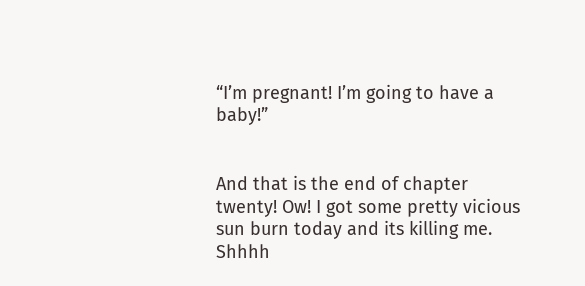“I’m pregnant! I’m going to have a baby!”


And that is the end of chapter twenty! Ow! I got some pretty vicious sun burn today and its killing me. Shhhh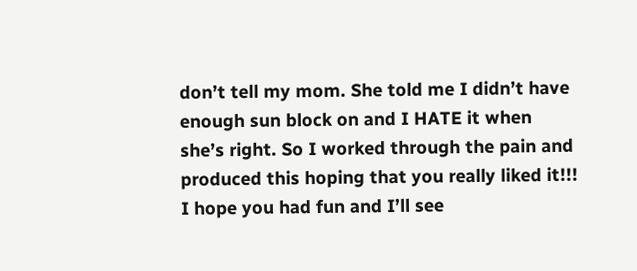don’t tell my mom. She told me I didn’t have enough sun block on and I HATE it when she’s right. So I worked through the pain and produced this hoping that you really liked it!!! I hope you had fun and I’ll see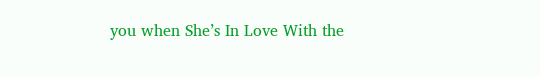you when She’s In Love With the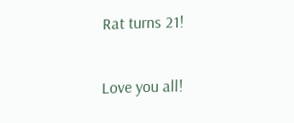Rat turns 21!

Love you all!